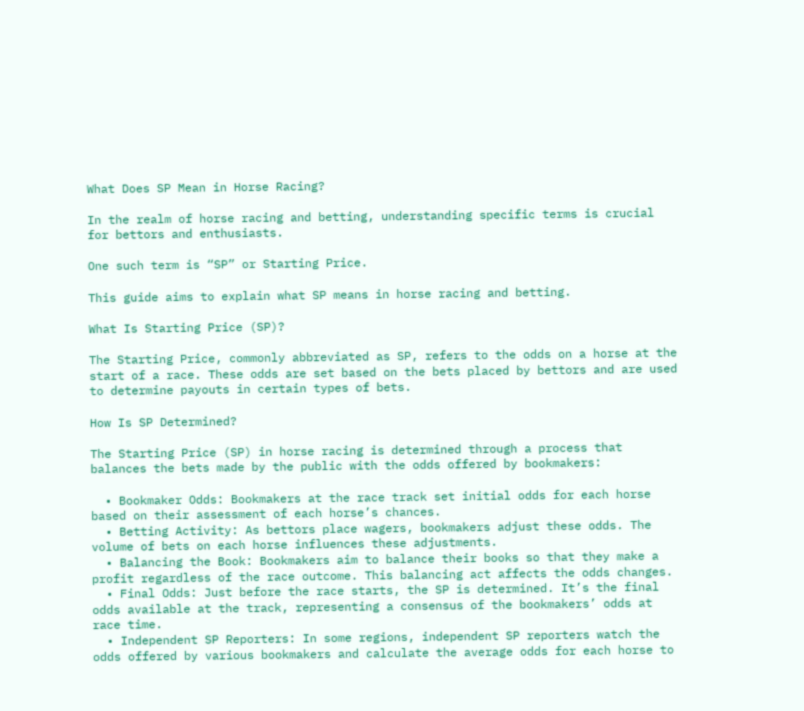What Does SP Mean in Horse Racing?

In the realm of horse racing and betting, understanding specific terms is crucial for bettors and enthusiasts.

One such term is “SP” or Starting Price.

This guide aims to explain what SP means in horse racing and betting.

What Is Starting Price (SP)?

The Starting Price, commonly abbreviated as SP, refers to the odds on a horse at the start of a race. These odds are set based on the bets placed by bettors and are used to determine payouts in certain types of bets.

How Is SP Determined?

The Starting Price (SP) in horse racing is determined through a process that balances the bets made by the public with the odds offered by bookmakers:

  • Bookmaker Odds: Bookmakers at the race track set initial odds for each horse based on their assessment of each horse’s chances.
  • Betting Activity: As bettors place wagers, bookmakers adjust these odds. The volume of bets on each horse influences these adjustments.
  • Balancing the Book: Bookmakers aim to balance their books so that they make a profit regardless of the race outcome. This balancing act affects the odds changes.
  • Final Odds: Just before the race starts, the SP is determined. It’s the final odds available at the track, representing a consensus of the bookmakers’ odds at race time.
  • Independent SP Reporters: In some regions, independent SP reporters watch the odds offered by various bookmakers and calculate the average odds for each horse to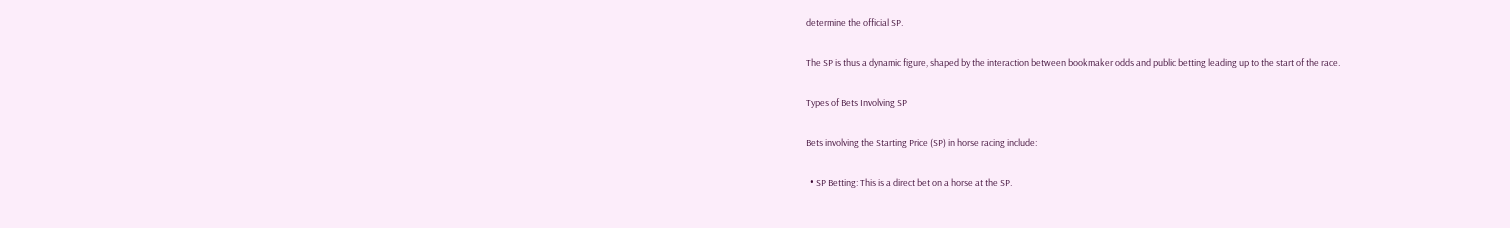determine the official SP.

The SP is thus a dynamic figure, shaped by the interaction between bookmaker odds and public betting leading up to the start of the race.

Types of Bets Involving SP

Bets involving the Starting Price (SP) in horse racing include:

  • SP Betting: This is a direct bet on a horse at the SP.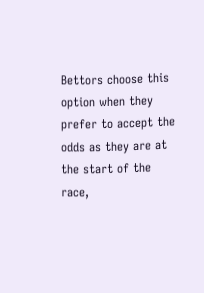Bettors choose this option when they prefer to accept the odds as they are at the start of the race,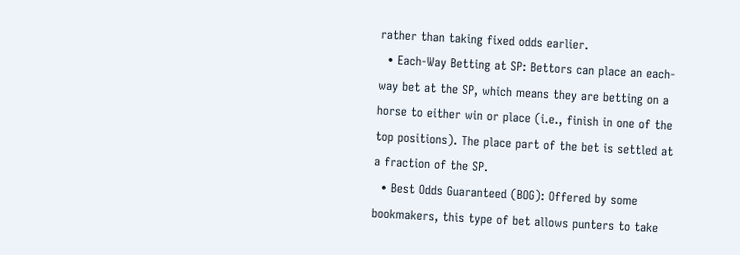rather than taking fixed odds earlier.
  • Each-Way Betting at SP: Bettors can place an each-way bet at the SP, which means they are betting on a horse to either win or place (i.e., finish in one of the top positions). The place part of the bet is settled at a fraction of the SP.
  • Best Odds Guaranteed (BOG): Offered by some bookmakers, this type of bet allows punters to take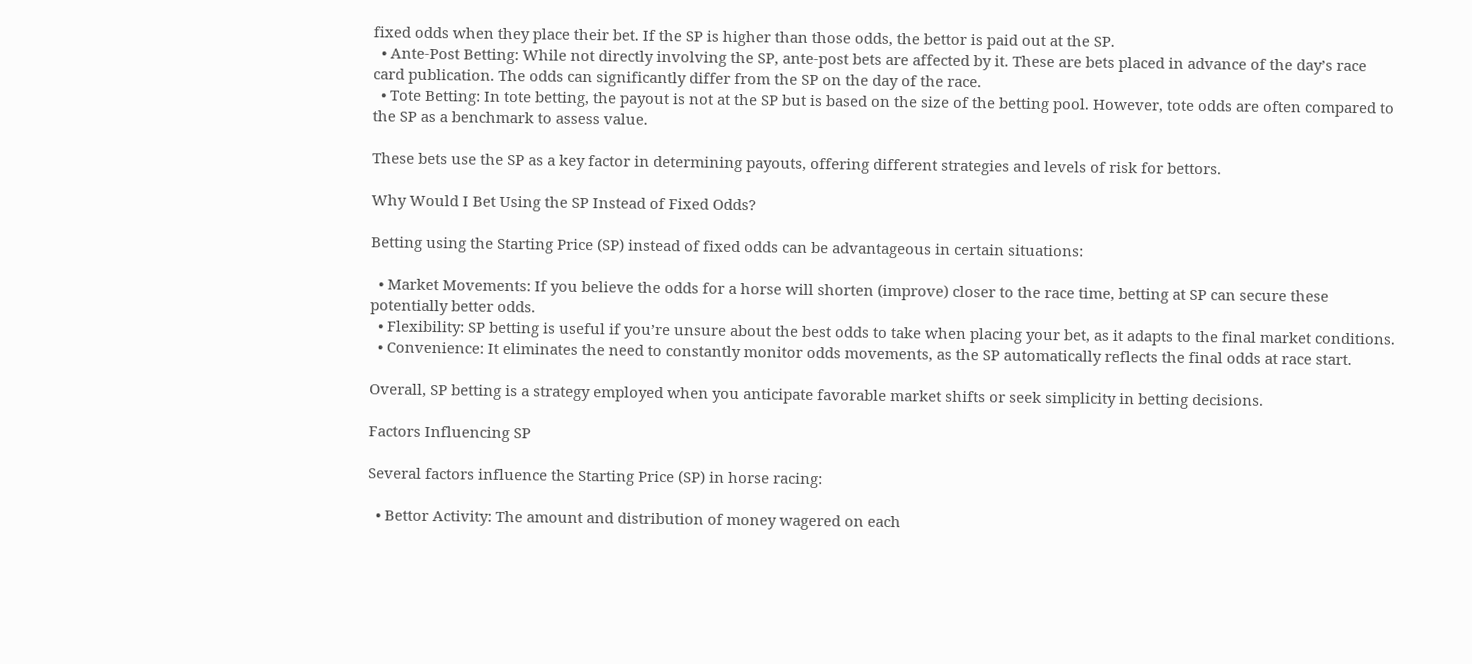fixed odds when they place their bet. If the SP is higher than those odds, the bettor is paid out at the SP.
  • Ante-Post Betting: While not directly involving the SP, ante-post bets are affected by it. These are bets placed in advance of the day’s race card publication. The odds can significantly differ from the SP on the day of the race.
  • Tote Betting: In tote betting, the payout is not at the SP but is based on the size of the betting pool. However, tote odds are often compared to the SP as a benchmark to assess value.

These bets use the SP as a key factor in determining payouts, offering different strategies and levels of risk for bettors.

Why Would I Bet Using the SP Instead of Fixed Odds?

Betting using the Starting Price (SP) instead of fixed odds can be advantageous in certain situations:

  • Market Movements: If you believe the odds for a horse will shorten (improve) closer to the race time, betting at SP can secure these potentially better odds.
  • Flexibility: SP betting is useful if you’re unsure about the best odds to take when placing your bet, as it adapts to the final market conditions.
  • Convenience: It eliminates the need to constantly monitor odds movements, as the SP automatically reflects the final odds at race start.

Overall, SP betting is a strategy employed when you anticipate favorable market shifts or seek simplicity in betting decisions.

Factors Influencing SP

Several factors influence the Starting Price (SP) in horse racing:

  • Bettor Activity: The amount and distribution of money wagered on each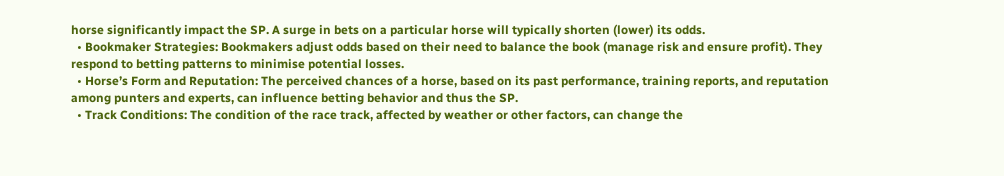horse significantly impact the SP. A surge in bets on a particular horse will typically shorten (lower) its odds.
  • Bookmaker Strategies: Bookmakers adjust odds based on their need to balance the book (manage risk and ensure profit). They respond to betting patterns to minimise potential losses.
  • Horse’s Form and Reputation: The perceived chances of a horse, based on its past performance, training reports, and reputation among punters and experts, can influence betting behavior and thus the SP.
  • Track Conditions: The condition of the race track, affected by weather or other factors, can change the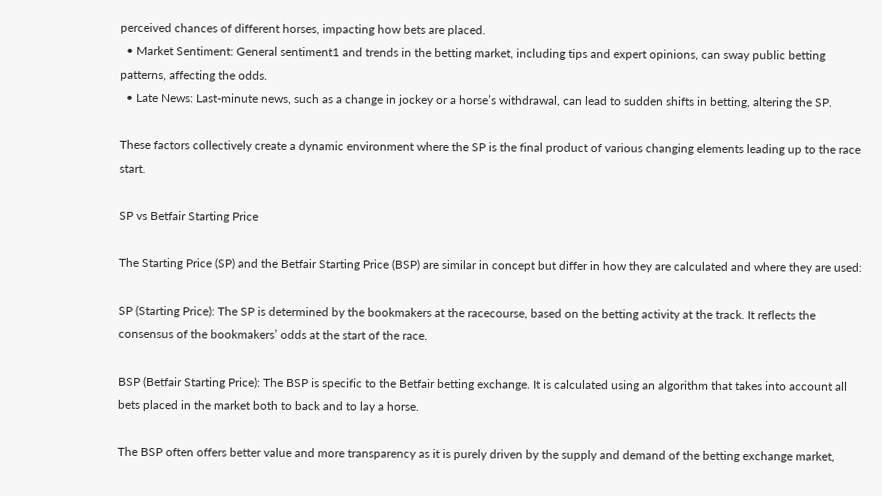perceived chances of different horses, impacting how bets are placed.
  • Market Sentiment: General sentiment1 and trends in the betting market, including tips and expert opinions, can sway public betting patterns, affecting the odds.
  • Late News: Last-minute news, such as a change in jockey or a horse’s withdrawal, can lead to sudden shifts in betting, altering the SP.

These factors collectively create a dynamic environment where the SP is the final product of various changing elements leading up to the race start.

SP vs Betfair Starting Price

The Starting Price (SP) and the Betfair Starting Price (BSP) are similar in concept but differ in how they are calculated and where they are used:

SP (Starting Price): The SP is determined by the bookmakers at the racecourse, based on the betting activity at the track. It reflects the consensus of the bookmakers’ odds at the start of the race.

BSP (Betfair Starting Price): The BSP is specific to the Betfair betting exchange. It is calculated using an algorithm that takes into account all bets placed in the market both to back and to lay a horse.

The BSP often offers better value and more transparency as it is purely driven by the supply and demand of the betting exchange market,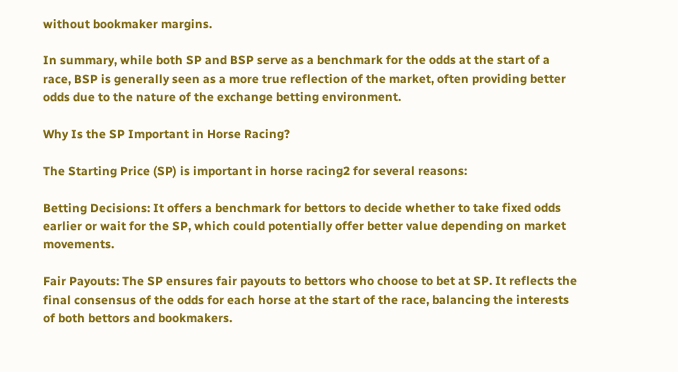without bookmaker margins.

In summary, while both SP and BSP serve as a benchmark for the odds at the start of a race, BSP is generally seen as a more true reflection of the market, often providing better odds due to the nature of the exchange betting environment.

Why Is the SP Important in Horse Racing?

The Starting Price (SP) is important in horse racing2 for several reasons:

Betting Decisions: It offers a benchmark for bettors to decide whether to take fixed odds earlier or wait for the SP, which could potentially offer better value depending on market movements.

Fair Payouts: The SP ensures fair payouts to bettors who choose to bet at SP. It reflects the final consensus of the odds for each horse at the start of the race, balancing the interests of both bettors and bookmakers.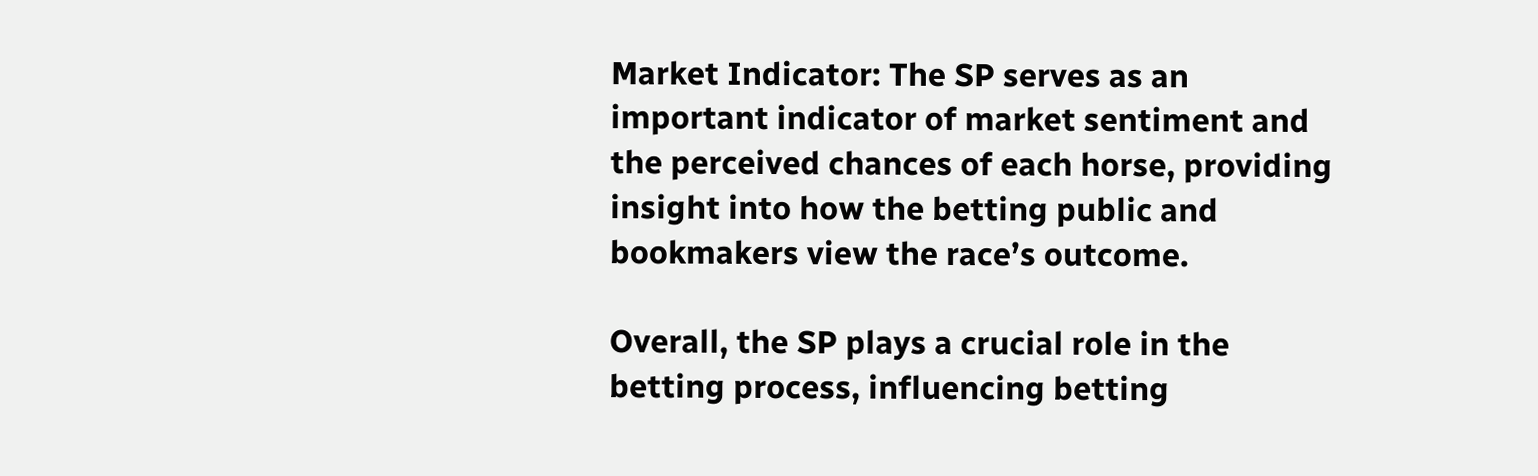Market Indicator: The SP serves as an important indicator of market sentiment and the perceived chances of each horse, providing insight into how the betting public and bookmakers view the race’s outcome.

Overall, the SP plays a crucial role in the betting process, influencing betting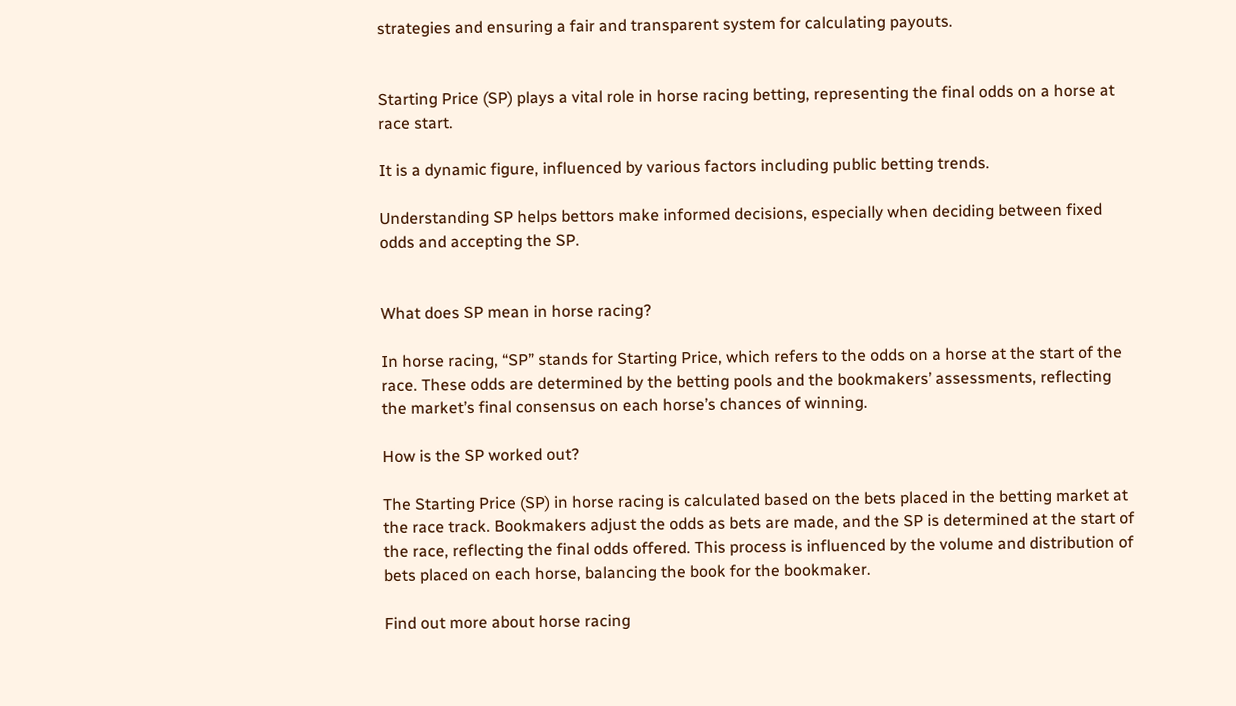strategies and ensuring a fair and transparent system for calculating payouts.


Starting Price (SP) plays a vital role in horse racing betting, representing the final odds on a horse at race start.

It is a dynamic figure, influenced by various factors including public betting trends.

Understanding SP helps bettors make informed decisions, especially when deciding between fixed odds and accepting the SP.


What does SP mean in horse racing?

In horse racing, “SP” stands for Starting Price, which refers to the odds on a horse at the start of the race. These odds are determined by the betting pools and the bookmakers’ assessments, reflecting the market’s final consensus on each horse’s chances of winning.

How is the SP worked out?

The Starting Price (SP) in horse racing is calculated based on the bets placed in the betting market at the race track. Bookmakers adjust the odds as bets are made, and the SP is determined at the start of the race, reflecting the final odds offered. This process is influenced by the volume and distribution of bets placed on each horse, balancing the book for the bookmaker.

Find out more about horse racing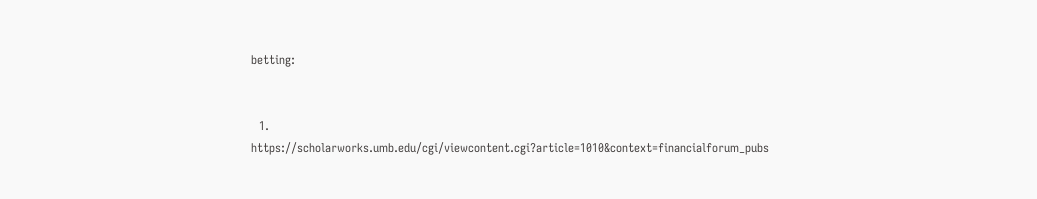betting:


  1. https://scholarworks.umb.edu/cgi/viewcontent.cgi?article=1010&context=financialforum_pubs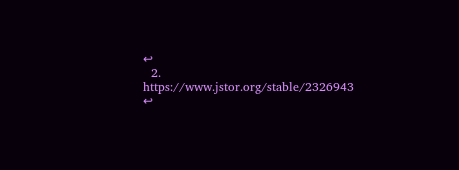↩
  2. https://www.jstor.org/stable/2326943 ↩